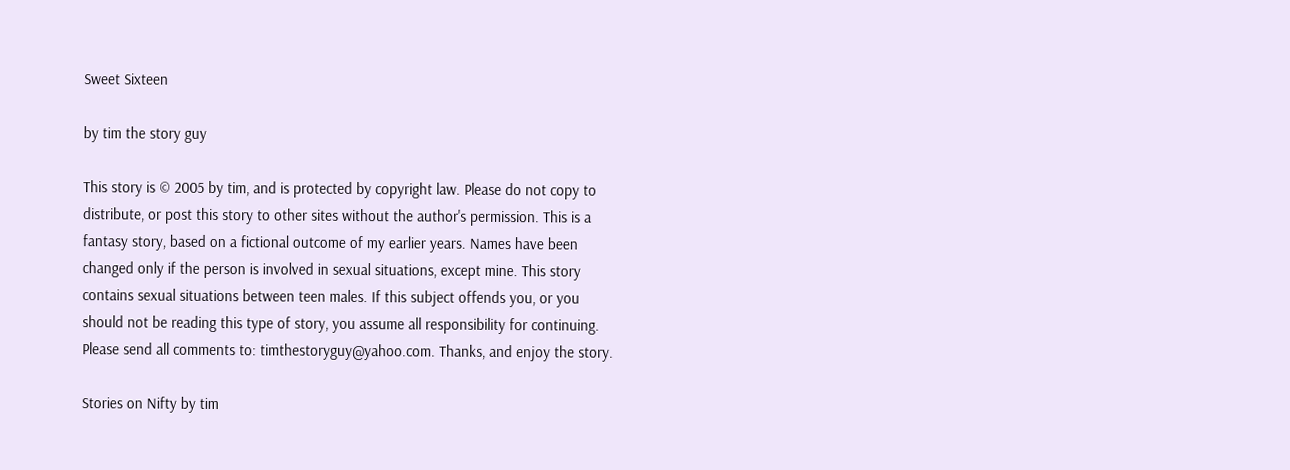Sweet Sixteen

by tim the story guy

This story is © 2005 by tim, and is protected by copyright law. Please do not copy to distribute, or post this story to other sites without the author's permission. This is a fantasy story, based on a fictional outcome of my earlier years. Names have been changed only if the person is involved in sexual situations, except mine. This story contains sexual situations between teen males. If this subject offends you, or you should not be reading this type of story, you assume all responsibility for continuing. Please send all comments to: timthestoryguy@yahoo.com. Thanks, and enjoy the story.

Stories on Nifty by tim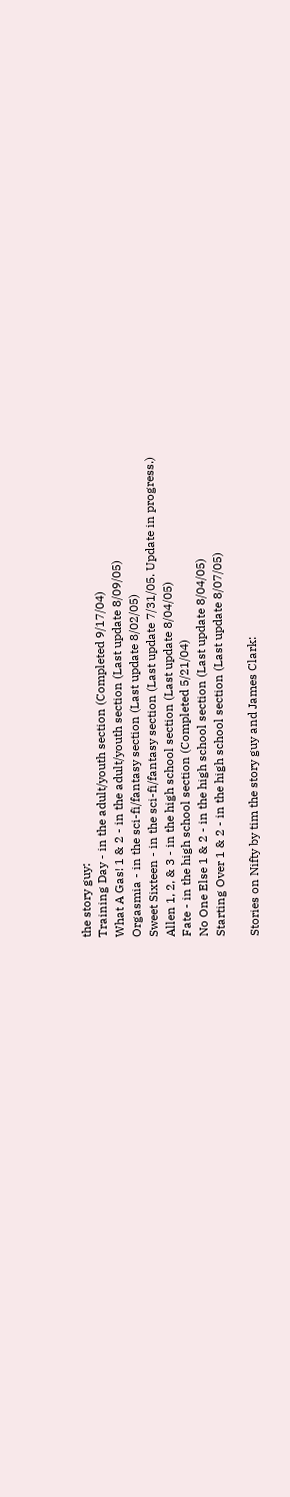the story guy:
Training Day - in the adult/youth section (Completed 9/17/04)
What A Gas! 1 & 2 - in the adult/youth section (Last update 8/09/05)
Orgasmia - in the sci-fi/fantasy section (Last update 8/02/05)
Sweet Sixteen - in the sci-fi/fantasy section (Last update 7/31/05. Update in progress.)
Allen 1, 2, & 3 - in the high school section (Last update 8/04/05)
Fate - in the high school section (Completed 5/21/04)
No One Else 1 & 2 - in the high school section (Last update 8/04/05)
Starting Over 1 & 2 - in the high school section (Last update 8/07/05)

Stories on Nifty by tim the story guy and James Clark: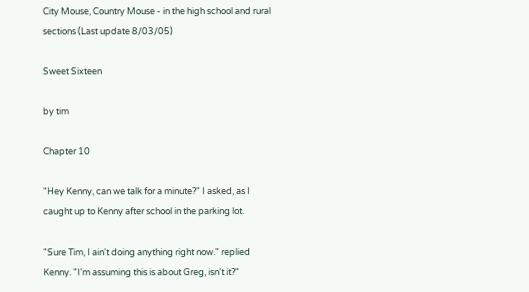City Mouse, Country Mouse - in the high school and rural sections (Last update 8/03/05)

Sweet Sixteen

by tim

Chapter 10

"Hey Kenny, can we talk for a minute?" I asked, as I caught up to Kenny after school in the parking lot.

"Sure Tim, I ain't doing anything right now." replied Kenny. "I'm assuming this is about Greg, isn't it?"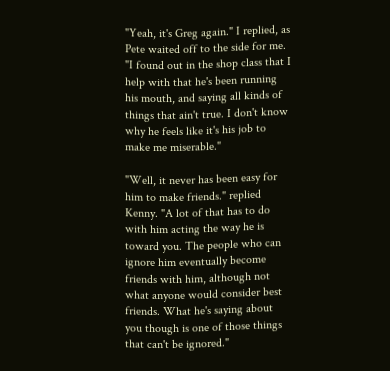"Yeah, it's Greg again." I replied, as Pete waited off to the side for me. "I found out in the shop class that I help with that he's been running his mouth, and saying all kinds of things that ain't true. I don't know why he feels like it's his job to make me miserable."

"Well, it never has been easy for him to make friends." replied Kenny. "A lot of that has to do with him acting the way he is toward you. The people who can ignore him eventually become friends with him, although not what anyone would consider best friends. What he's saying about you though is one of those things that can't be ignored."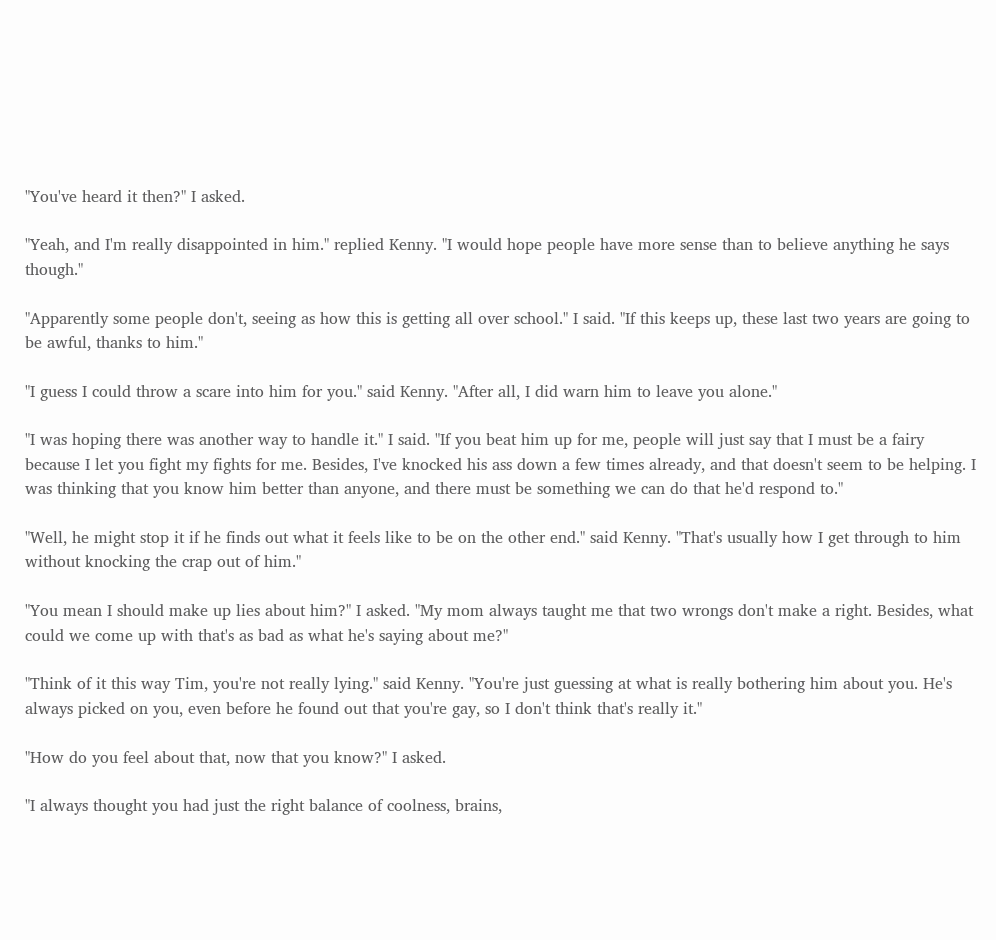"You've heard it then?" I asked.

"Yeah, and I'm really disappointed in him." replied Kenny. "I would hope people have more sense than to believe anything he says though."

"Apparently some people don't, seeing as how this is getting all over school." I said. "If this keeps up, these last two years are going to be awful, thanks to him."

"I guess I could throw a scare into him for you." said Kenny. "After all, I did warn him to leave you alone."

"I was hoping there was another way to handle it." I said. "If you beat him up for me, people will just say that I must be a fairy because I let you fight my fights for me. Besides, I've knocked his ass down a few times already, and that doesn't seem to be helping. I was thinking that you know him better than anyone, and there must be something we can do that he'd respond to."

"Well, he might stop it if he finds out what it feels like to be on the other end." said Kenny. "That's usually how I get through to him without knocking the crap out of him."

"You mean I should make up lies about him?" I asked. "My mom always taught me that two wrongs don't make a right. Besides, what could we come up with that's as bad as what he's saying about me?"

"Think of it this way Tim, you're not really lying." said Kenny. "You're just guessing at what is really bothering him about you. He's always picked on you, even before he found out that you're gay, so I don't think that's really it."

"How do you feel about that, now that you know?" I asked.

"I always thought you had just the right balance of coolness, brains,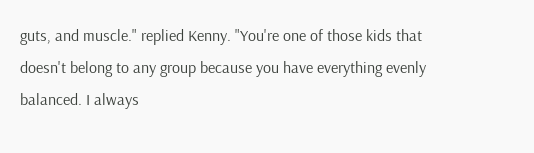guts, and muscle." replied Kenny. "You're one of those kids that doesn't belong to any group because you have everything evenly balanced. I always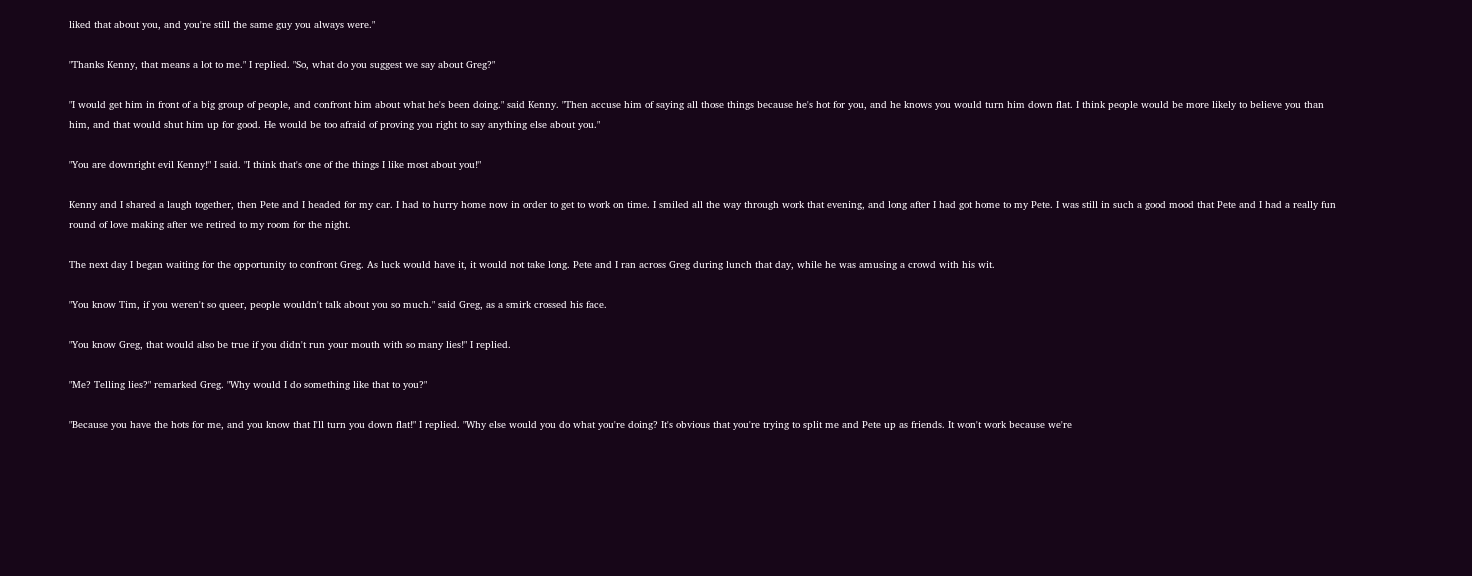liked that about you, and you're still the same guy you always were."

"Thanks Kenny, that means a lot to me." I replied. "So, what do you suggest we say about Greg?"

"I would get him in front of a big group of people, and confront him about what he's been doing." said Kenny. "Then accuse him of saying all those things because he's hot for you, and he knows you would turn him down flat. I think people would be more likely to believe you than him, and that would shut him up for good. He would be too afraid of proving you right to say anything else about you."

"You are downright evil Kenny!" I said. "I think that's one of the things I like most about you!"

Kenny and I shared a laugh together, then Pete and I headed for my car. I had to hurry home now in order to get to work on time. I smiled all the way through work that evening, and long after I had got home to my Pete. I was still in such a good mood that Pete and I had a really fun round of love making after we retired to my room for the night.

The next day I began waiting for the opportunity to confront Greg. As luck would have it, it would not take long. Pete and I ran across Greg during lunch that day, while he was amusing a crowd with his wit.

"You know Tim, if you weren't so queer, people wouldn't talk about you so much." said Greg, as a smirk crossed his face.

"You know Greg, that would also be true if you didn't run your mouth with so many lies!" I replied.

"Me? Telling lies?" remarked Greg. "Why would I do something like that to you?"

"Because you have the hots for me, and you know that I'll turn you down flat!" I replied. "Why else would you do what you're doing? It's obvious that you're trying to split me and Pete up as friends. It won't work because we're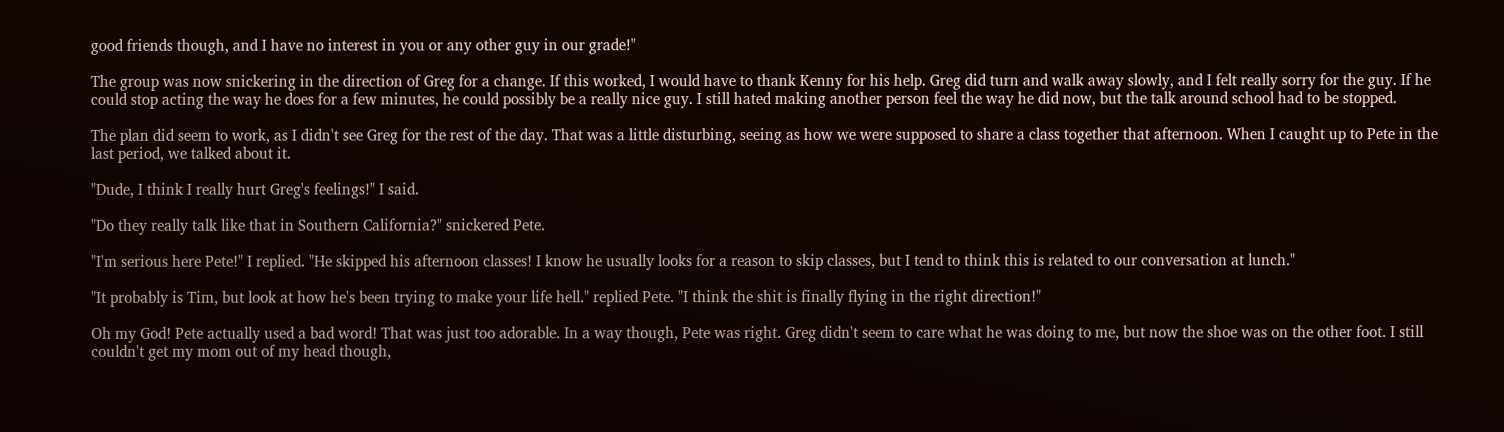good friends though, and I have no interest in you or any other guy in our grade!"

The group was now snickering in the direction of Greg for a change. If this worked, I would have to thank Kenny for his help. Greg did turn and walk away slowly, and I felt really sorry for the guy. If he could stop acting the way he does for a few minutes, he could possibly be a really nice guy. I still hated making another person feel the way he did now, but the talk around school had to be stopped.

The plan did seem to work, as I didn't see Greg for the rest of the day. That was a little disturbing, seeing as how we were supposed to share a class together that afternoon. When I caught up to Pete in the last period, we talked about it.

"Dude, I think I really hurt Greg's feelings!" I said.

"Do they really talk like that in Southern California?" snickered Pete.

"I'm serious here Pete!" I replied. "He skipped his afternoon classes! I know he usually looks for a reason to skip classes, but I tend to think this is related to our conversation at lunch."

"It probably is Tim, but look at how he's been trying to make your life hell." replied Pete. "I think the shit is finally flying in the right direction!"

Oh my God! Pete actually used a bad word! That was just too adorable. In a way though, Pete was right. Greg didn't seem to care what he was doing to me, but now the shoe was on the other foot. I still couldn't get my mom out of my head though,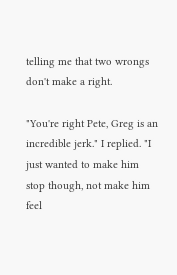telling me that two wrongs don't make a right.

"You're right Pete, Greg is an incredible jerk." I replied. "I just wanted to make him stop though, not make him feel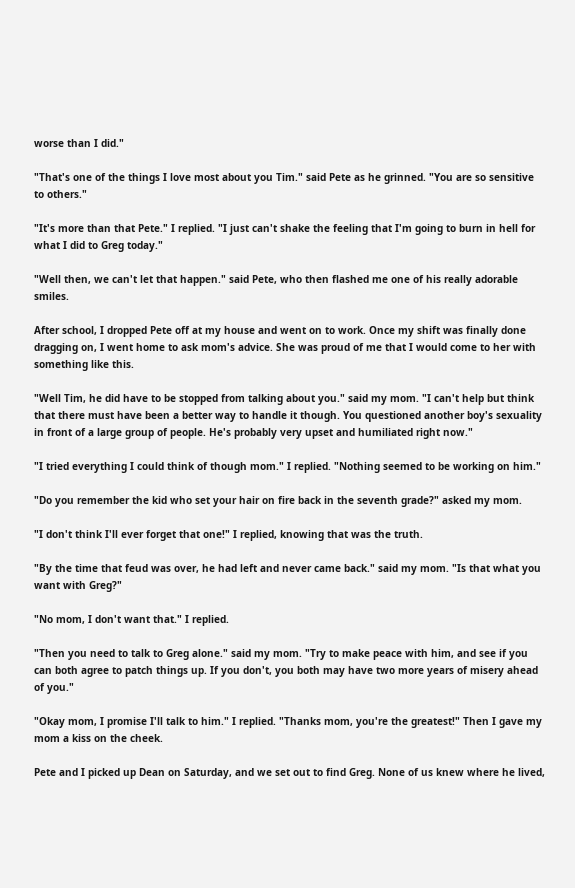worse than I did."

"That's one of the things I love most about you Tim." said Pete as he grinned. "You are so sensitive to others."

"It's more than that Pete." I replied. "I just can't shake the feeling that I'm going to burn in hell for what I did to Greg today."

"Well then, we can't let that happen." said Pete, who then flashed me one of his really adorable smiles.

After school, I dropped Pete off at my house and went on to work. Once my shift was finally done dragging on, I went home to ask mom's advice. She was proud of me that I would come to her with something like this.

"Well Tim, he did have to be stopped from talking about you." said my mom. "I can't help but think that there must have been a better way to handle it though. You questioned another boy's sexuality in front of a large group of people. He's probably very upset and humiliated right now."

"I tried everything I could think of though mom." I replied. "Nothing seemed to be working on him."

"Do you remember the kid who set your hair on fire back in the seventh grade?" asked my mom.

"I don't think I'll ever forget that one!" I replied, knowing that was the truth.

"By the time that feud was over, he had left and never came back." said my mom. "Is that what you want with Greg?"

"No mom, I don't want that." I replied.

"Then you need to talk to Greg alone." said my mom. "Try to make peace with him, and see if you can both agree to patch things up. If you don't, you both may have two more years of misery ahead of you."

"Okay mom, I promise I'll talk to him." I replied. "Thanks mom, you're the greatest!" Then I gave my mom a kiss on the cheek.

Pete and I picked up Dean on Saturday, and we set out to find Greg. None of us knew where he lived,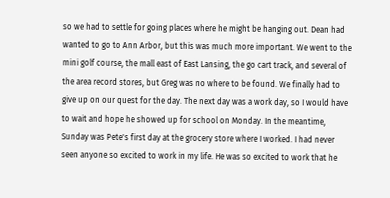so we had to settle for going places where he might be hanging out. Dean had wanted to go to Ann Arbor, but this was much more important. We went to the mini golf course, the mall east of East Lansing, the go cart track, and several of the area record stores, but Greg was no where to be found. We finally had to give up on our quest for the day. The next day was a work day, so I would have to wait and hope he showed up for school on Monday. In the meantime, Sunday was Pete's first day at the grocery store where I worked. I had never seen anyone so excited to work in my life. He was so excited to work that he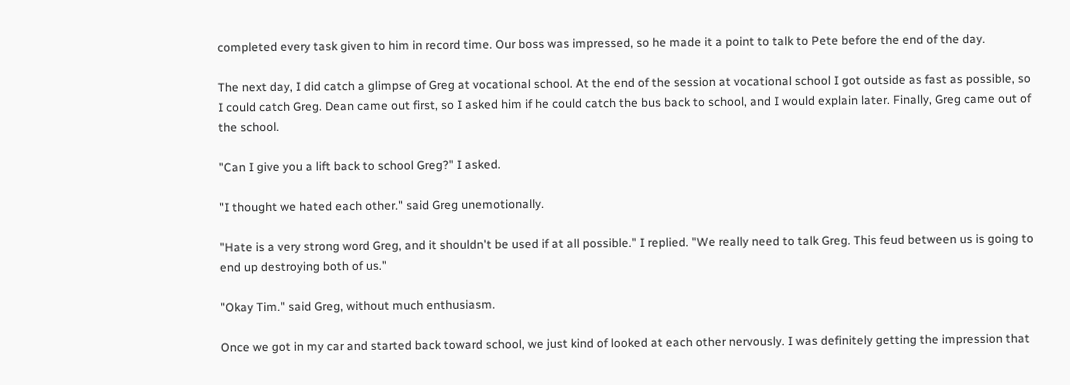completed every task given to him in record time. Our boss was impressed, so he made it a point to talk to Pete before the end of the day.

The next day, I did catch a glimpse of Greg at vocational school. At the end of the session at vocational school I got outside as fast as possible, so I could catch Greg. Dean came out first, so I asked him if he could catch the bus back to school, and I would explain later. Finally, Greg came out of the school.

"Can I give you a lift back to school Greg?" I asked.

"I thought we hated each other." said Greg unemotionally.

"Hate is a very strong word Greg, and it shouldn't be used if at all possible." I replied. "We really need to talk Greg. This feud between us is going to end up destroying both of us."

"Okay Tim." said Greg, without much enthusiasm.

Once we got in my car and started back toward school, we just kind of looked at each other nervously. I was definitely getting the impression that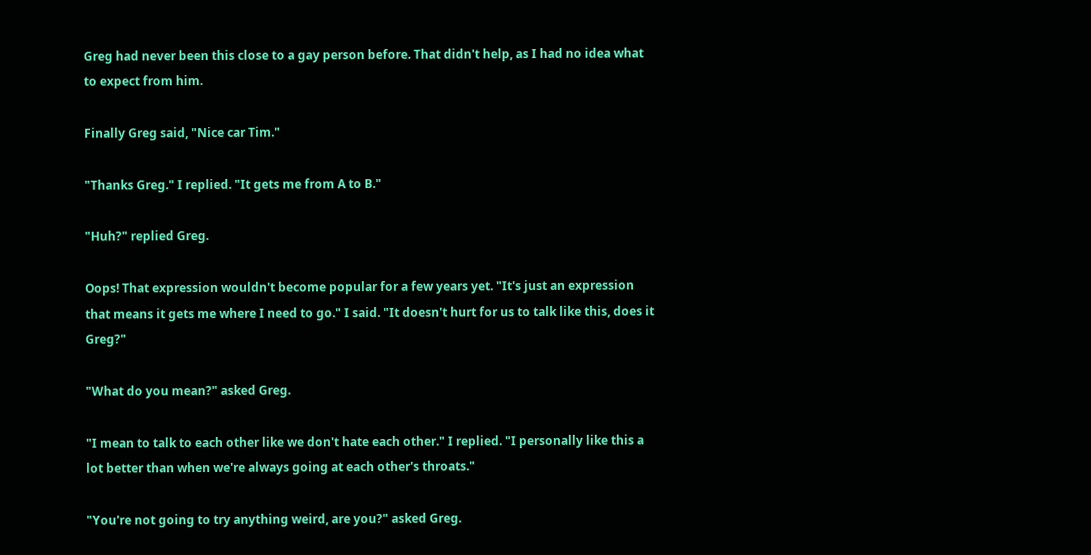Greg had never been this close to a gay person before. That didn't help, as I had no idea what to expect from him.

Finally Greg said, "Nice car Tim."

"Thanks Greg." I replied. "It gets me from A to B."

"Huh?" replied Greg.

Oops! That expression wouldn't become popular for a few years yet. "It's just an expression that means it gets me where I need to go." I said. "It doesn't hurt for us to talk like this, does it Greg?"

"What do you mean?" asked Greg.

"I mean to talk to each other like we don't hate each other." I replied. "I personally like this a lot better than when we're always going at each other's throats."

"You're not going to try anything weird, are you?" asked Greg.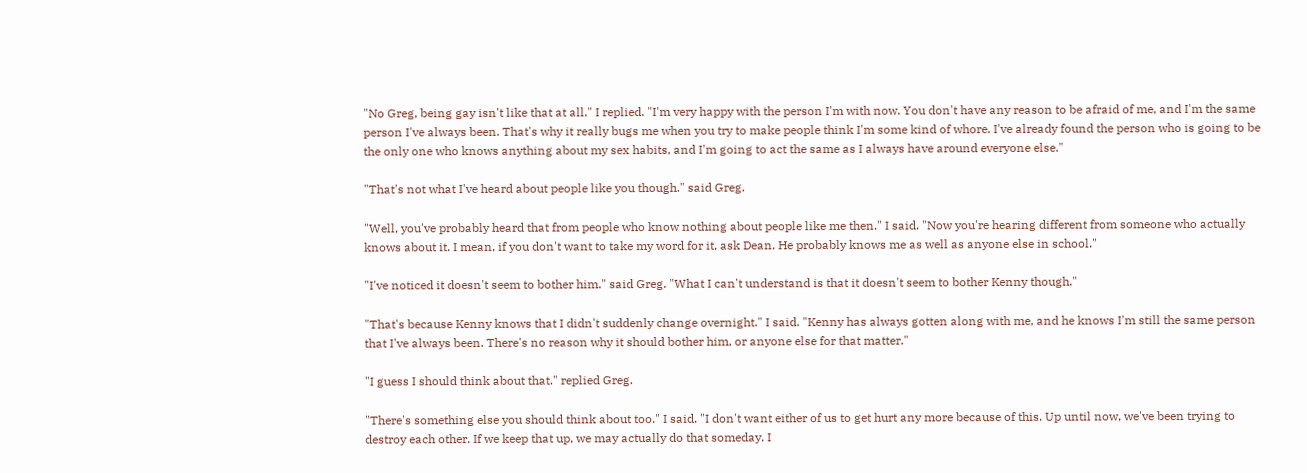"No Greg, being gay isn't like that at all." I replied. "I'm very happy with the person I'm with now. You don't have any reason to be afraid of me, and I'm the same person I've always been. That's why it really bugs me when you try to make people think I'm some kind of whore. I've already found the person who is going to be the only one who knows anything about my sex habits, and I'm going to act the same as I always have around everyone else."

"That's not what I've heard about people like you though." said Greg.

"Well, you've probably heard that from people who know nothing about people like me then." I said. "Now you're hearing different from someone who actually knows about it. I mean, if you don't want to take my word for it, ask Dean. He probably knows me as well as anyone else in school."

"I've noticed it doesn't seem to bother him." said Greg. "What I can't understand is that it doesn't seem to bother Kenny though."

"That's because Kenny knows that I didn't suddenly change overnight." I said. "Kenny has always gotten along with me, and he knows I'm still the same person that I've always been. There's no reason why it should bother him, or anyone else for that matter."

"I guess I should think about that." replied Greg.

"There's something else you should think about too." I said. "I don't want either of us to get hurt any more because of this. Up until now, we've been trying to destroy each other. If we keep that up, we may actually do that someday. I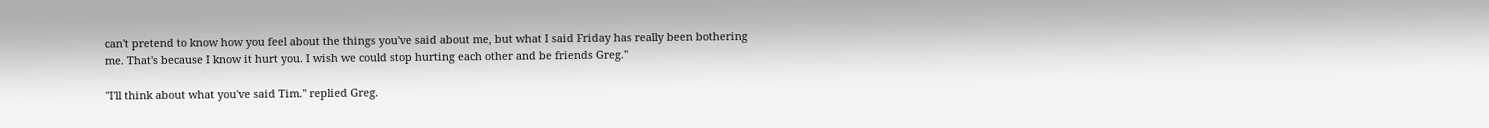can't pretend to know how you feel about the things you've said about me, but what I said Friday has really been bothering me. That's because I know it hurt you. I wish we could stop hurting each other and be friends Greg."

"I'll think about what you've said Tim." replied Greg.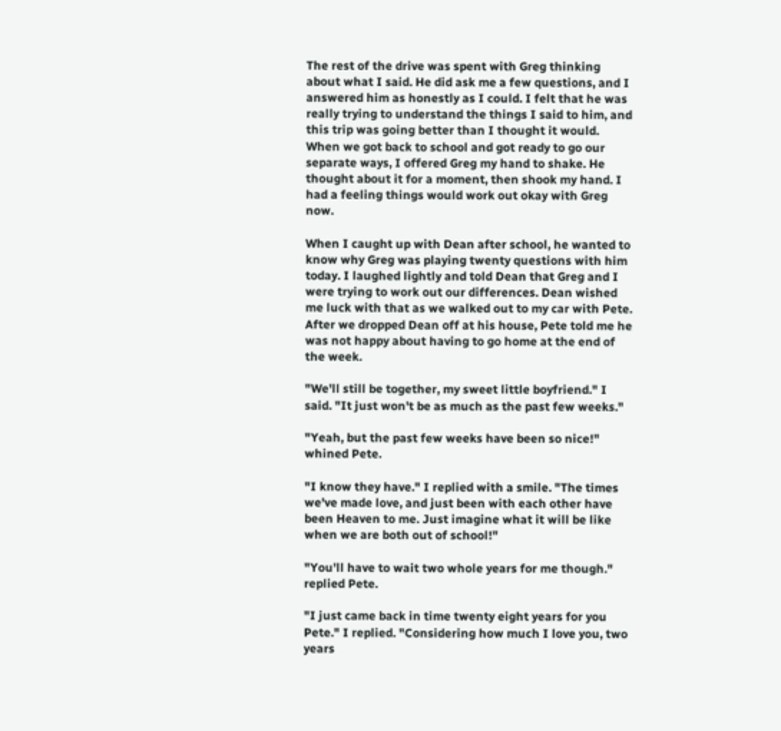The rest of the drive was spent with Greg thinking about what I said. He did ask me a few questions, and I answered him as honestly as I could. I felt that he was really trying to understand the things I said to him, and this trip was going better than I thought it would. When we got back to school and got ready to go our separate ways, I offered Greg my hand to shake. He thought about it for a moment, then shook my hand. I had a feeling things would work out okay with Greg now.

When I caught up with Dean after school, he wanted to know why Greg was playing twenty questions with him today. I laughed lightly and told Dean that Greg and I were trying to work out our differences. Dean wished me luck with that as we walked out to my car with Pete. After we dropped Dean off at his house, Pete told me he was not happy about having to go home at the end of the week.

"We'll still be together, my sweet little boyfriend." I said. "It just won't be as much as the past few weeks."

"Yeah, but the past few weeks have been so nice!" whined Pete.

"I know they have." I replied with a smile. "The times we've made love, and just been with each other have been Heaven to me. Just imagine what it will be like when we are both out of school!"

"You'll have to wait two whole years for me though." replied Pete.

"I just came back in time twenty eight years for you Pete." I replied. "Considering how much I love you, two years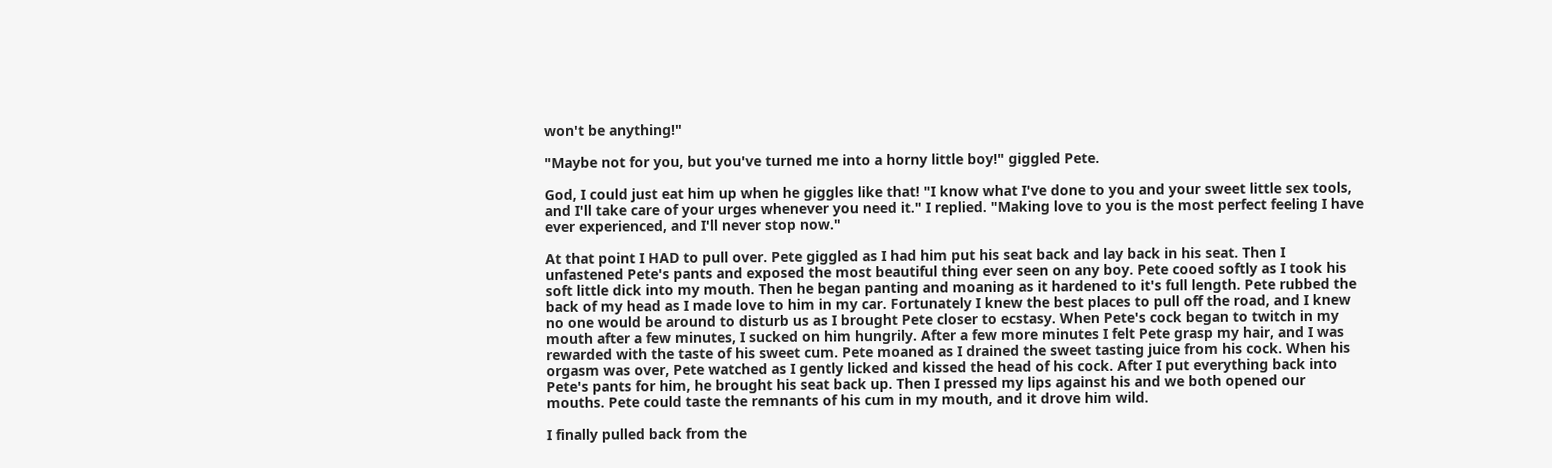won't be anything!"

"Maybe not for you, but you've turned me into a horny little boy!" giggled Pete.

God, I could just eat him up when he giggles like that! "I know what I've done to you and your sweet little sex tools, and I'll take care of your urges whenever you need it." I replied. "Making love to you is the most perfect feeling I have ever experienced, and I'll never stop now."

At that point I HAD to pull over. Pete giggled as I had him put his seat back and lay back in his seat. Then I unfastened Pete's pants and exposed the most beautiful thing ever seen on any boy. Pete cooed softly as I took his soft little dick into my mouth. Then he began panting and moaning as it hardened to it's full length. Pete rubbed the back of my head as I made love to him in my car. Fortunately I knew the best places to pull off the road, and I knew no one would be around to disturb us as I brought Pete closer to ecstasy. When Pete's cock began to twitch in my mouth after a few minutes, I sucked on him hungrily. After a few more minutes I felt Pete grasp my hair, and I was rewarded with the taste of his sweet cum. Pete moaned as I drained the sweet tasting juice from his cock. When his orgasm was over, Pete watched as I gently licked and kissed the head of his cock. After I put everything back into Pete's pants for him, he brought his seat back up. Then I pressed my lips against his and we both opened our mouths. Pete could taste the remnants of his cum in my mouth, and it drove him wild.

I finally pulled back from the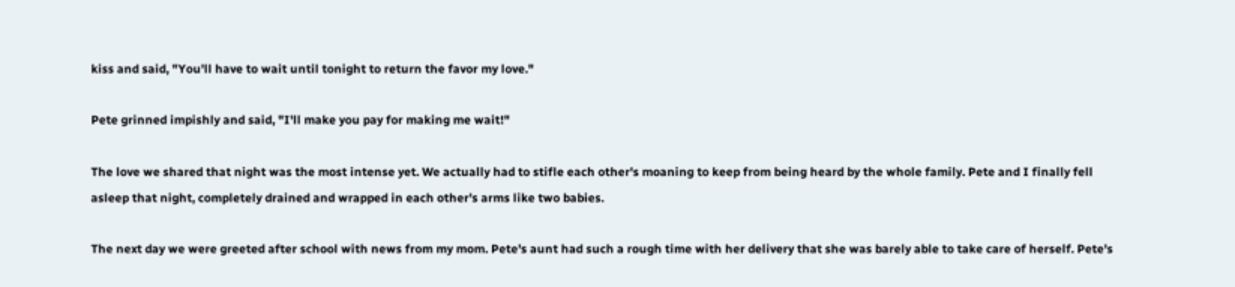kiss and said, "You'll have to wait until tonight to return the favor my love."

Pete grinned impishly and said, "I'll make you pay for making me wait!"

The love we shared that night was the most intense yet. We actually had to stifle each other's moaning to keep from being heard by the whole family. Pete and I finally fell asleep that night, completely drained and wrapped in each other's arms like two babies.

The next day we were greeted after school with news from my mom. Pete's aunt had such a rough time with her delivery that she was barely able to take care of herself. Pete's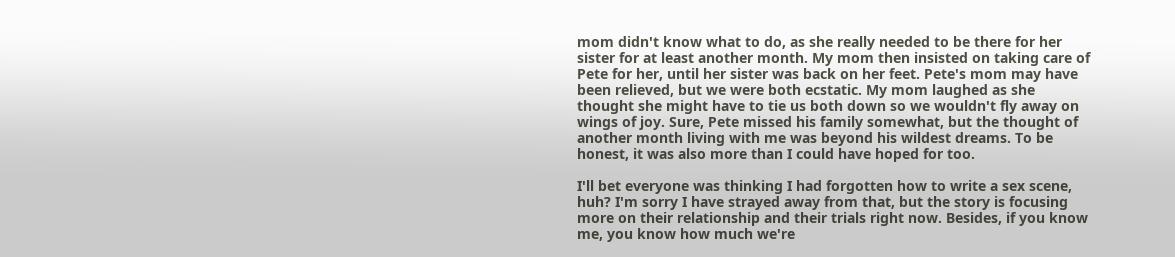mom didn't know what to do, as she really needed to be there for her sister for at least another month. My mom then insisted on taking care of Pete for her, until her sister was back on her feet. Pete's mom may have been relieved, but we were both ecstatic. My mom laughed as she thought she might have to tie us both down so we wouldn't fly away on wings of joy. Sure, Pete missed his family somewhat, but the thought of another month living with me was beyond his wildest dreams. To be honest, it was also more than I could have hoped for too.

I'll bet everyone was thinking I had forgotten how to write a sex scene, huh? I'm sorry I have strayed away from that, but the story is focusing more on their relationship and their trials right now. Besides, if you know me, you know how much we're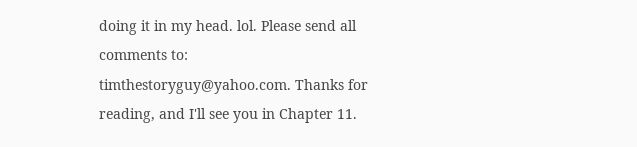doing it in my head. lol. Please send all comments to: timthestoryguy@yahoo.com. Thanks for reading, and I'll see you in Chapter 11.